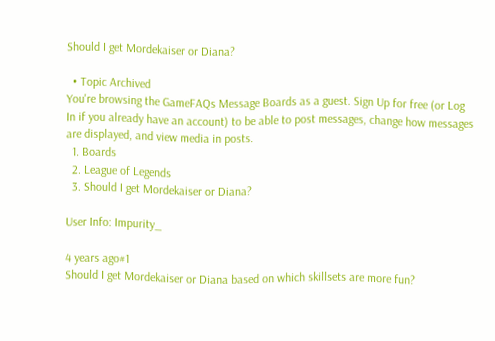Should I get Mordekaiser or Diana?

  • Topic Archived
You're browsing the GameFAQs Message Boards as a guest. Sign Up for free (or Log In if you already have an account) to be able to post messages, change how messages are displayed, and view media in posts.
  1. Boards
  2. League of Legends
  3. Should I get Mordekaiser or Diana?

User Info: Impurity_

4 years ago#1
Should I get Mordekaiser or Diana based on which skillsets are more fun?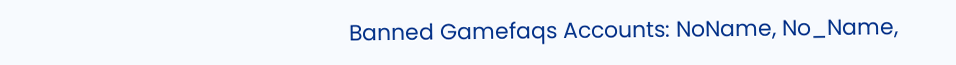Banned Gamefaqs Accounts: NoName, No_Name,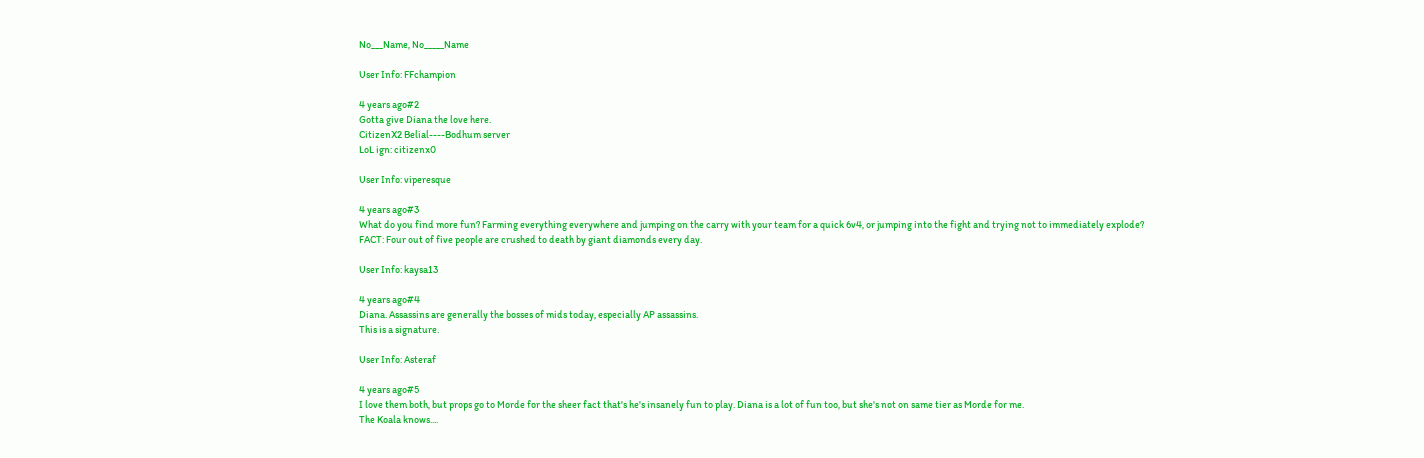No___Name, No_____Name

User Info: FFchampion

4 years ago#2
Gotta give Diana the love here.
CitizenX2 Belial----Bodhum server
LoL ign: citizenx0

User Info: viperesque

4 years ago#3
What do you find more fun? Farming everything everywhere and jumping on the carry with your team for a quick 6v4, or jumping into the fight and trying not to immediately explode?
FACT: Four out of five people are crushed to death by giant diamonds every day.

User Info: kaysa13

4 years ago#4
Diana. Assassins are generally the bosses of mids today, especially AP assassins.
This is a signature.

User Info: Asteraf

4 years ago#5
I love them both, but props go to Morde for the sheer fact that's he's insanely fun to play. Diana is a lot of fun too, but she's not on same tier as Morde for me.
The Koala knows....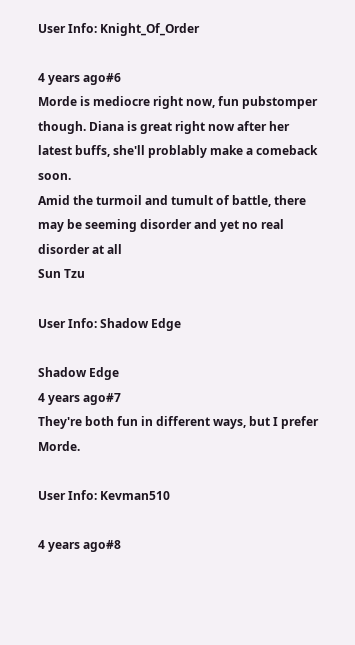User Info: Knight_Of_Order

4 years ago#6
Morde is mediocre right now, fun pubstomper though. Diana is great right now after her latest buffs, she'll problably make a comeback soon.
Amid the turmoil and tumult of battle, there may be seeming disorder and yet no real disorder at all
Sun Tzu

User Info: Shadow Edge

Shadow Edge
4 years ago#7
They're both fun in different ways, but I prefer Morde.

User Info: Kevman510

4 years ago#8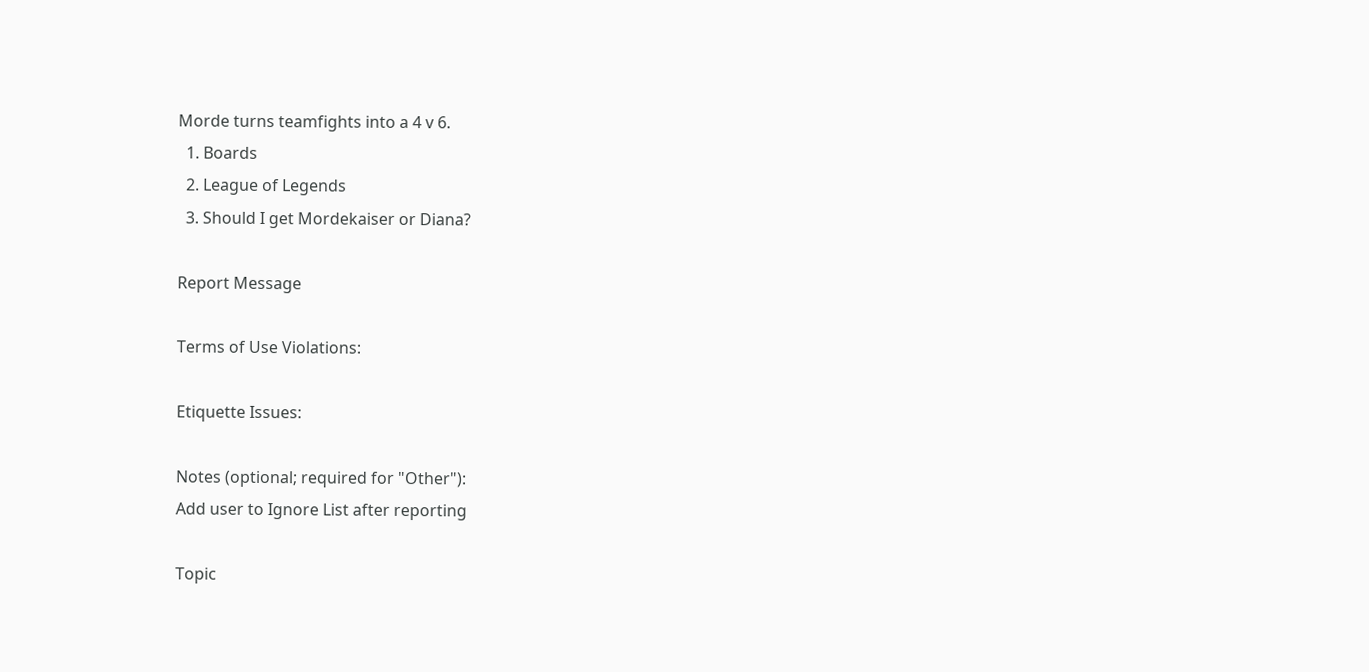Morde turns teamfights into a 4 v 6.
  1. Boards
  2. League of Legends
  3. Should I get Mordekaiser or Diana?

Report Message

Terms of Use Violations:

Etiquette Issues:

Notes (optional; required for "Other"):
Add user to Ignore List after reporting

Topic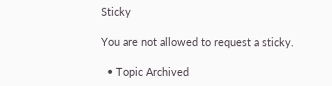Sticky

You are not allowed to request a sticky.

  • Topic Archived